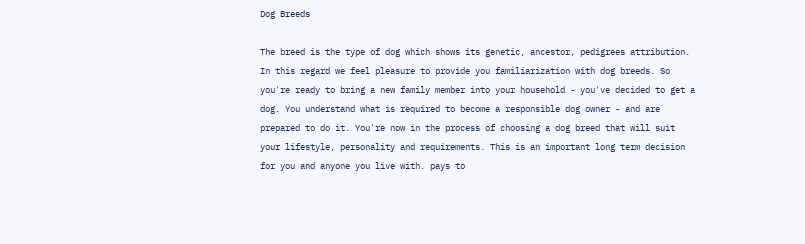Dog Breeds

The breed is the type of dog which shows its genetic, ancestor, pedigrees attribution. In this regard we feel pleasure to provide you familiarization with dog breeds. So you're ready to bring a new family member into your household - you've decided to get a dog. You understand what is required to become a responsible dog owner - and are prepared to do it. You're now in the process of choosing a dog breed that will suit your lifestyle, personality and requirements. This is an important long term decision for you and anyone you live with. pays to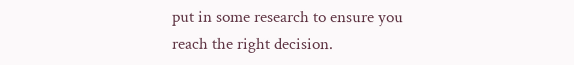put in some research to ensure you reach the right decision.